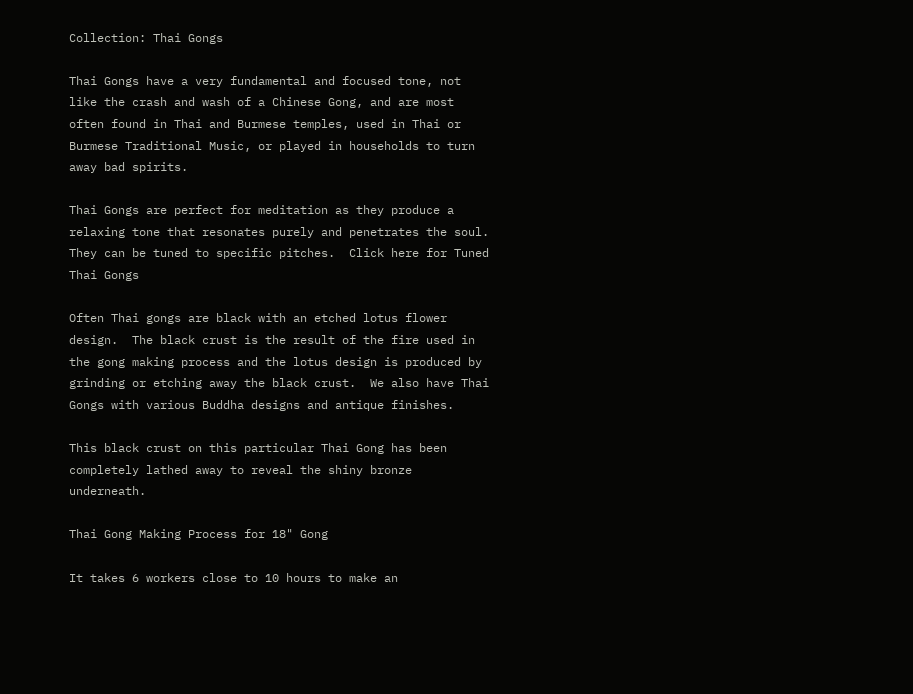Collection: Thai Gongs

Thai Gongs have a very fundamental and focused tone, not like the crash and wash of a Chinese Gong, and are most often found in Thai and Burmese temples, used in Thai or Burmese Traditional Music, or played in households to turn away bad spirits.

Thai Gongs are perfect for meditation as they produce a relaxing tone that resonates purely and penetrates the soul.  They can be tuned to specific pitches.  Click here for Tuned Thai Gongs

Often Thai gongs are black with an etched lotus flower design.  The black crust is the result of the fire used in the gong making process and the lotus design is produced by grinding or etching away the black crust.  We also have Thai Gongs with various Buddha designs and antique finishes.

This black crust on this particular Thai Gong has been completely lathed away to reveal the shiny bronze underneath.

Thai Gong Making Process for 18" Gong

It takes 6 workers close to 10 hours to make an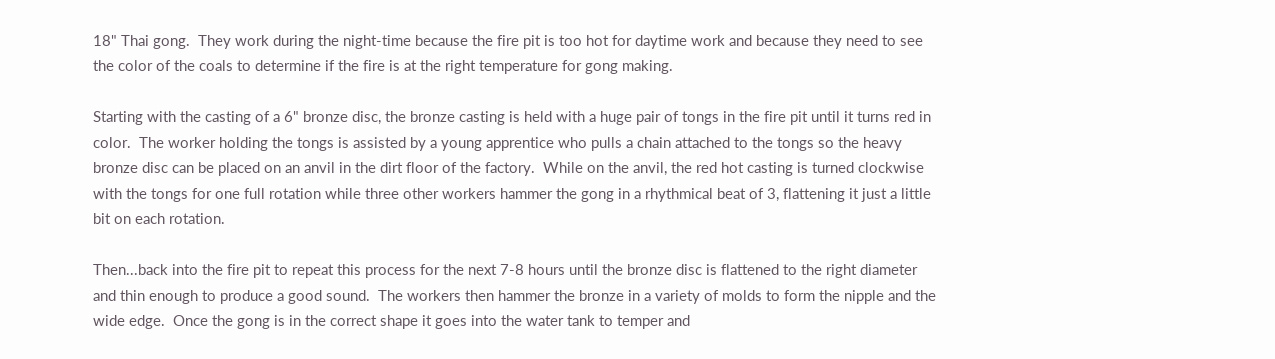18" Thai gong.  They work during the night-time because the fire pit is too hot for daytime work and because they need to see the color of the coals to determine if the fire is at the right temperature for gong making.

Starting with the casting of a 6" bronze disc, the bronze casting is held with a huge pair of tongs in the fire pit until it turns red in color.  The worker holding the tongs is assisted by a young apprentice who pulls a chain attached to the tongs so the heavy bronze disc can be placed on an anvil in the dirt floor of the factory.  While on the anvil, the red hot casting is turned clockwise with the tongs for one full rotation while three other workers hammer the gong in a rhythmical beat of 3, flattening it just a little bit on each rotation.

Then...back into the fire pit to repeat this process for the next 7-8 hours until the bronze disc is flattened to the right diameter and thin enough to produce a good sound.  The workers then hammer the bronze in a variety of molds to form the nipple and the wide edge.  Once the gong is in the correct shape it goes into the water tank to temper and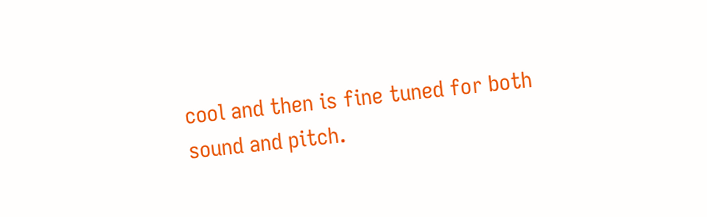cool and then is fine tuned for both sound and pitch.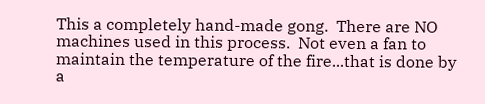This a completely hand-made gong.  There are NO machines used in this process.  Not even a fan to maintain the temperature of the fire...that is done by a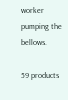worker pumping the bellows.

59 products